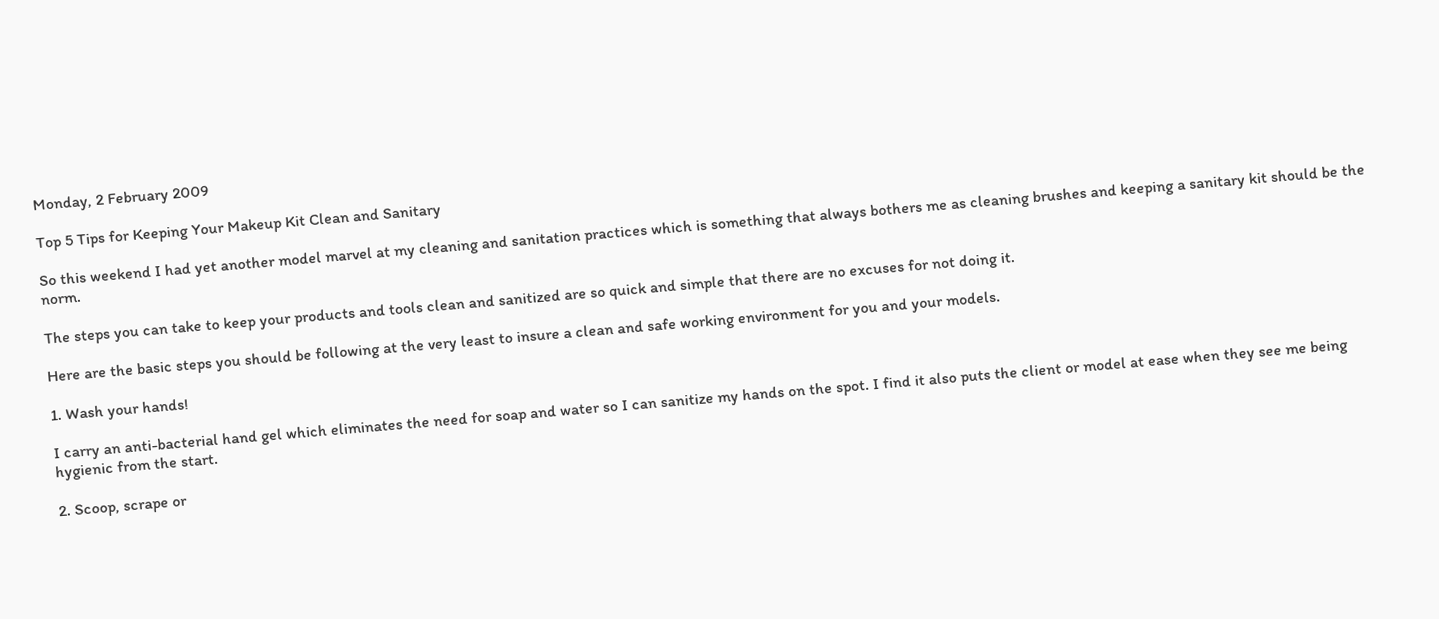Monday, 2 February 2009

Top 5 Tips for Keeping Your Makeup Kit Clean and Sanitary

So this weekend I had yet another model marvel at my cleaning and sanitation practices which is something that always bothers me as cleaning brushes and keeping a sanitary kit should be the norm.

The steps you can take to keep your products and tools clean and sanitized are so quick and simple that there are no excuses for not doing it.

Here are the basic steps you should be following at the very least to insure a clean and safe working environment for you and your models.

1. Wash your hands!

I carry an anti-bacterial hand gel which eliminates the need for soap and water so I can sanitize my hands on the spot. I find it also puts the client or model at ease when they see me being hygienic from the start.

2. Scoop, scrape or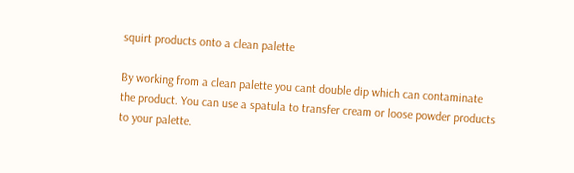squirt products onto a clean palette

By working from a clean palette you cant double dip which can contaminate the product. You can use a spatula to transfer cream or loose powder products to your palette.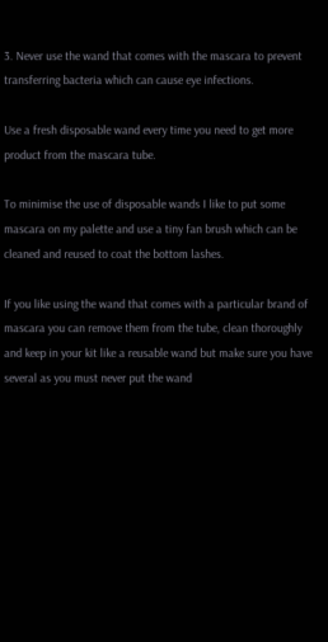3. Never use the wand that comes with the mascara to prevent transferring bacteria which can cause eye infections.

Use a fresh disposable wand every time you need to get more product from the mascara tube.

To minimise the use of disposable wands I like to put some mascara on my palette and use a tiny fan brush which can be cleaned and reused to coat the bottom lashes.

If you like using the wand that comes with a particular brand of mascara you can remove them from the tube, clean thoroughly and keep in your kit like a reusable wand but make sure you have several as you must never put the wand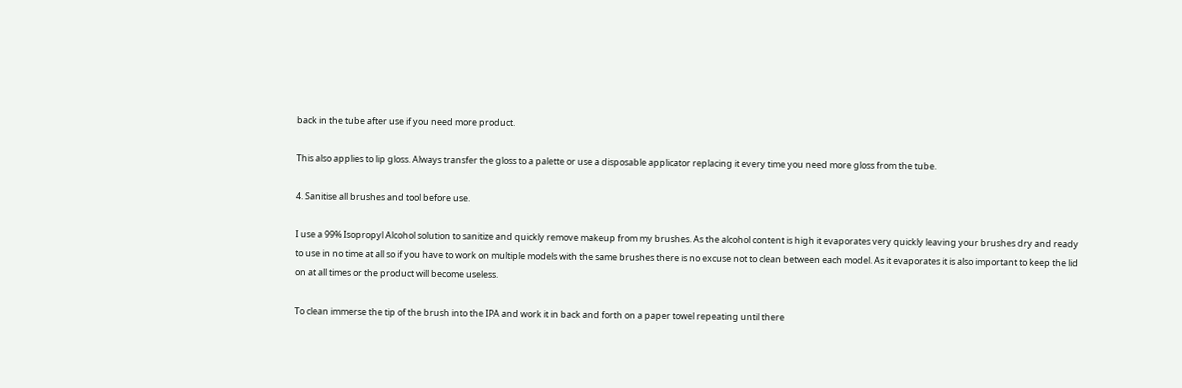back in the tube after use if you need more product.

This also applies to lip gloss. Always transfer the gloss to a palette or use a disposable applicator replacing it every time you need more gloss from the tube.

4. Sanitise all brushes and tool before use.

I use a 99% Isopropyl Alcohol solution to sanitize and quickly remove makeup from my brushes. As the alcohol content is high it evaporates very quickly leaving your brushes dry and ready to use in no time at all so if you have to work on multiple models with the same brushes there is no excuse not to clean between each model. As it evaporates it is also important to keep the lid on at all times or the product will become useless.

To clean immerse the tip of the brush into the IPA and work it in back and forth on a paper towel repeating until there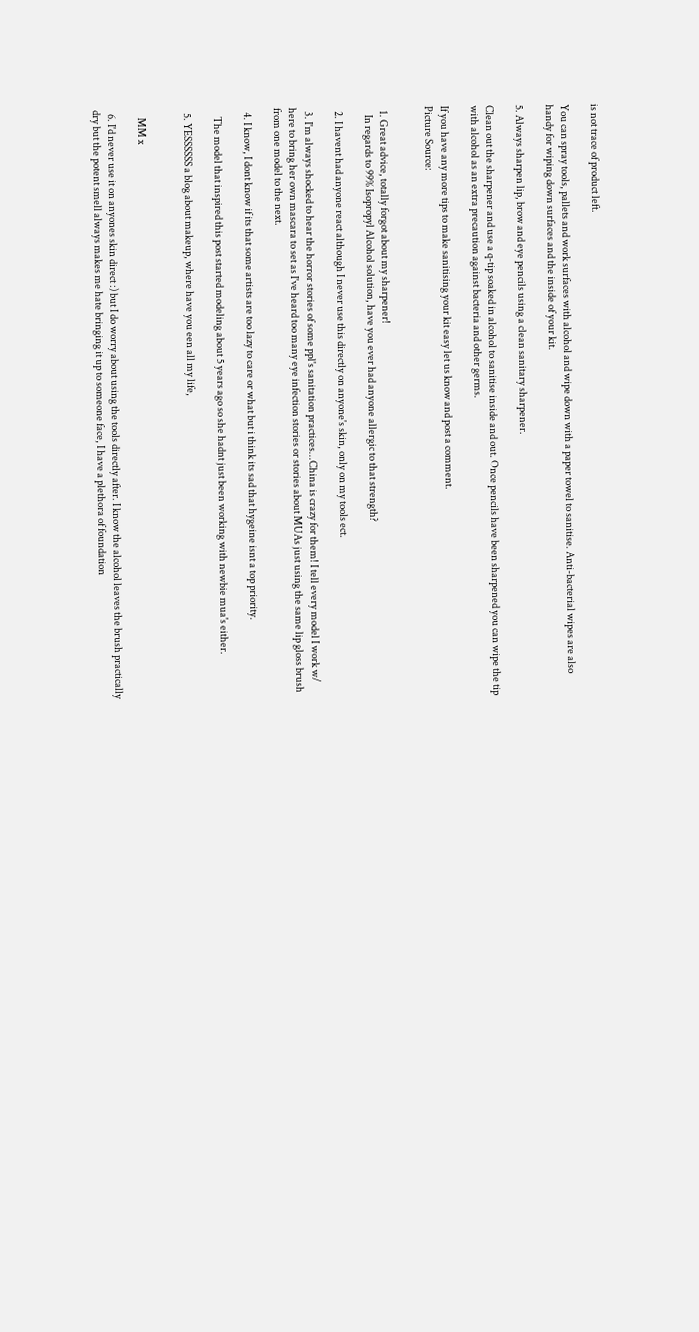is not trace of product left.

You can spray tools, pallets and work surfaces with alcohol and wipe down with a paper towel to sanitise. Anti-bacterial wipes are also handy for wiping down surfaces and the inside of your kit.

5. Always sharpen lip, brow and eye pencils using a clean sanitary sharpener.

Clean out the sharpener and use a q-tip soaked in alcohol to sanitise inside and out. Once pencils have been sharpened you can wipe the tip with alcohol as an extra precaution against bacteria and other germs.

If you have any more tips to make sanitising your kit easy let us know and post a comment.
Picture Source:


  1. Great advice, totally forgot about my sharpener!
    In regards to 99% Isopropyl Alcohol solution, have you ever had anyone allergic to that strength?

  2. I havent had anyone react although I never use this directly on anyone's skin, only on my tools ect.

  3. I'm always shocked to hear the horror stories of some ppl's sanitation practices...China is crazy for them! I tell every model I work w/ here to bring her own mascara to set as I've heard too many eye infection stories or stories about MUAs just using the same lip gloss brush from one model to the next.

  4. I know, I dont know if its that some artists are too lazy to care or what but i think its sad that hygeine isnt a top priority.

    The model that inspired this post started modeling about 5 years ago so she hadnt just been working with newbie mua's either.

  5. YESSSSSS a blog about makeup, where have you een all my life,


    MM x

  6. I'd never use it on anyones skin direct :) but I do worry about using the tools directly after. I know the alcohol leaves the brush practically dry but the potent smell always makes me hate bringing it up to someone face, I have a plethora of foundation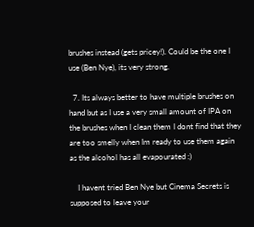brushes instead (gets pricey!). Could be the one I use (Ben Nye), its very strong.

  7. Its always better to have multiple brushes on hand but as I use a very small amount of IPA on the brushes when I clean them I dont find that they are too smelly when Im ready to use them again as the alcohol has all evapourated :)

    I havent tried Ben Nye but Cinema Secrets is supposed to leave your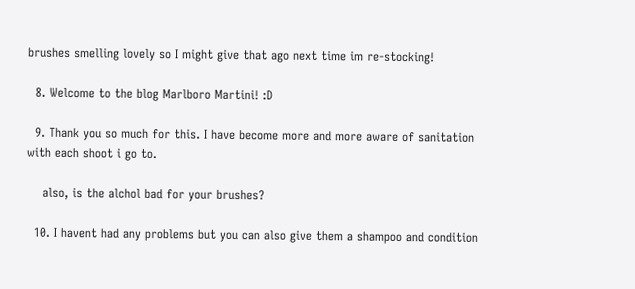brushes smelling lovely so I might give that ago next time im re-stocking!

  8. Welcome to the blog Marlboro Martini! :D

  9. Thank you so much for this. I have become more and more aware of sanitation with each shoot i go to.

    also, is the alchol bad for your brushes?

  10. I havent had any problems but you can also give them a shampoo and condition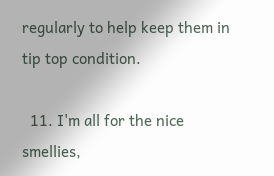regularly to help keep them in tip top condition.

  11. I'm all for the nice smellies,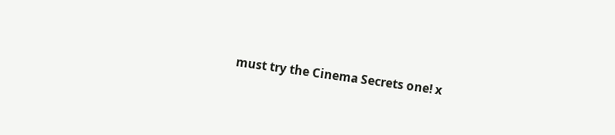must try the Cinema Secrets one! x